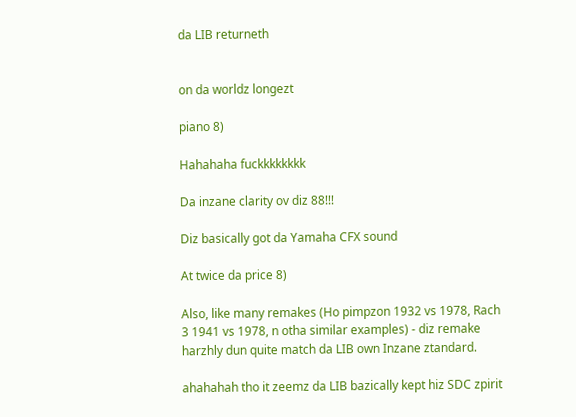da LIB returneth


on da worldz longezt

piano 8)

Hahahaha fuckkkkkkkk

Da inzane clarity ov diz 88!!!

Diz basically got da Yamaha CFX sound

At twice da price 8)

Also, like many remakes (Ho pimpzon 1932 vs 1978, Rach 3 1941 vs 1978, n otha similar examples) - diz remake harzhly dun quite match da LIB own Inzane ztandard.

ahahahah tho it zeemz da LIB bazically kept hiz SDC zpirit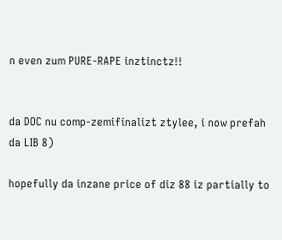n even zum PURE-RAPE inztinctz!!


da DOC nu comp-zemifinalizt ztylee, i now prefah da LIB 8)

hopefully da inzane price of diz 88 iz partially to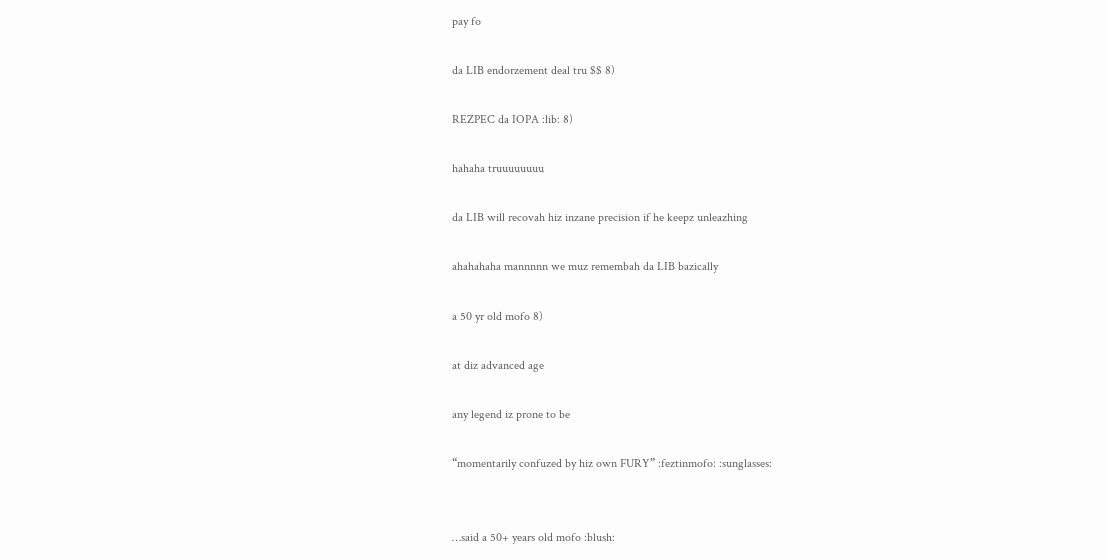pay fo

da LIB endorzement deal tru $$ 8)

REZPEC da IOPA :lib: 8)

hahaha truuuuuuuu

da LIB will recovah hiz inzane precision if he keepz unleazhing

ahahahaha mannnnn we muz remembah da LIB bazically

a 50 yr old mofo 8)

at diz advanced age

any legend iz prone to be

“momentarily confuzed by hiz own FURY” :feztinmofo: :sunglasses:


…said a 50+ years old mofo :blush: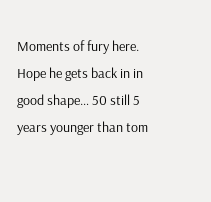Moments of fury here. Hope he gets back in in good shape… 50 still 5 years younger than tom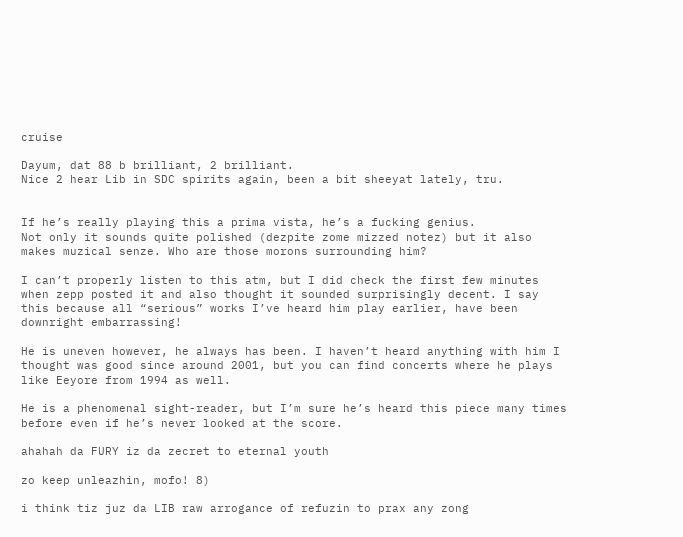cruise

Dayum, dat 88 b brilliant, 2 brilliant.
Nice 2 hear Lib in SDC spirits again, been a bit sheeyat lately, tru.


If he’s really playing this a prima vista, he’s a fucking genius.
Not only it sounds quite polished (dezpite zome mizzed notez) but it also makes muzical senze. Who are those morons surrounding him?

I can’t properly listen to this atm, but I did check the first few minutes when zepp posted it and also thought it sounded surprisingly decent. I say this because all “serious” works I’ve heard him play earlier, have been downright embarrassing!

He is uneven however, he always has been. I haven’t heard anything with him I thought was good since around 2001, but you can find concerts where he plays like Eeyore from 1994 as well.

He is a phenomenal sight-reader, but I’m sure he’s heard this piece many times before even if he’s never looked at the score.

ahahah da FURY iz da zecret to eternal youth

zo keep unleazhin, mofo! 8)

i think tiz juz da LIB raw arrogance of refuzin to prax any zong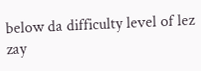below da difficulty level of lez zay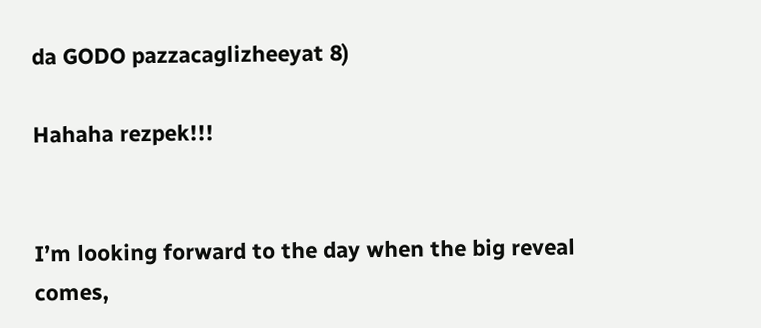da GODO pazzacaglizheeyat 8)

Hahaha rezpek!!!


I’m looking forward to the day when the big reveal comes,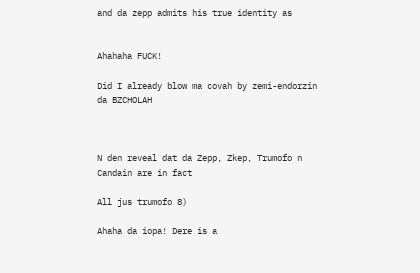and da zepp admits his true identity as


Ahahaha FUCK!

Did I already blow ma covah by zemi-endorzin da BZCHOLAH



N den reveal dat da Zepp, Zkep, Trumofo n Candain are in fact

All jus trumofo 8)

Ahaha da iopa! Dere is a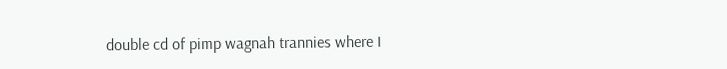double cd of pimp wagnah trannies where I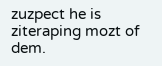zuzpect he is ziteraping mozt of dem.